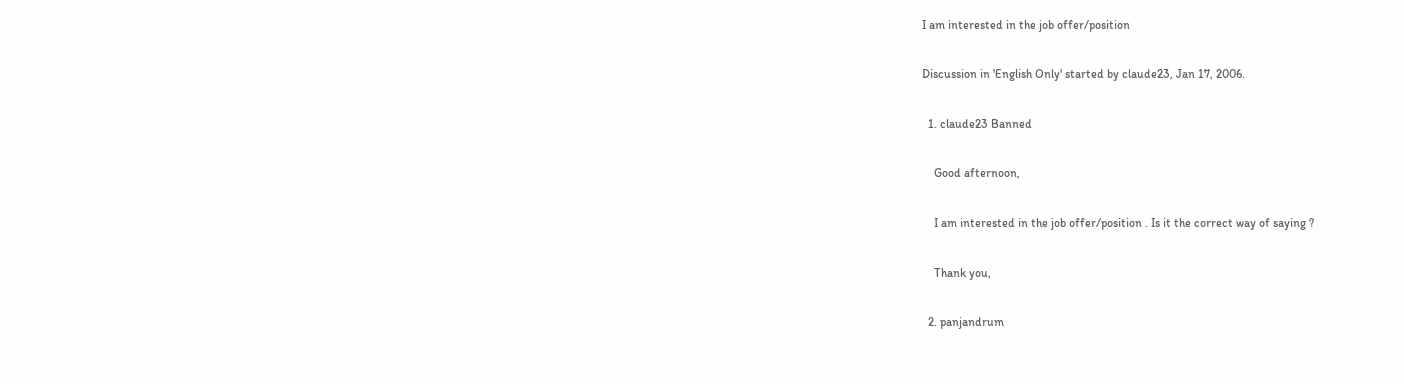I am interested in the job offer/position

Discussion in 'English Only' started by claude23, Jan 17, 2006.

  1. claude23 Banned

    Good afternoon,

    I am interested in the job offer/position . Is it the correct way of saying ?

    Thank you,

  2. panjandrum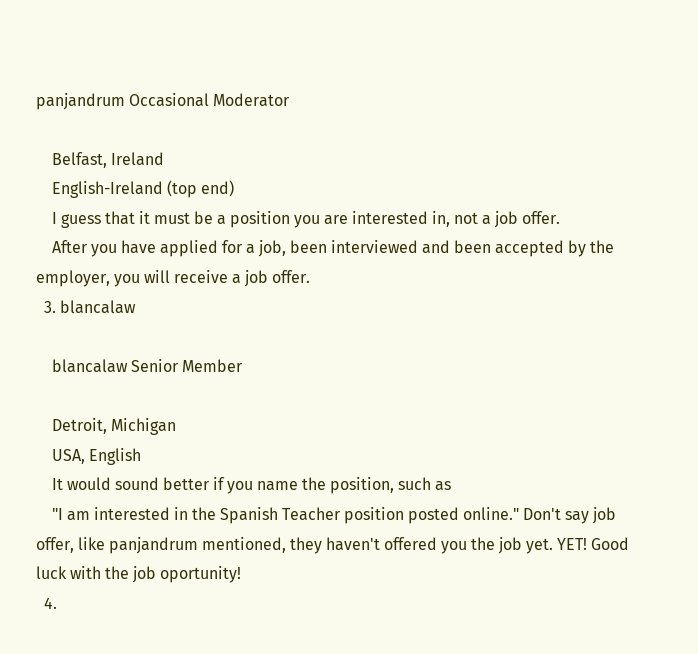panjandrum Occasional Moderator

    Belfast, Ireland
    English-Ireland (top end)
    I guess that it must be a position you are interested in, not a job offer.
    After you have applied for a job, been interviewed and been accepted by the employer, you will receive a job offer.
  3. blancalaw

    blancalaw Senior Member

    Detroit, Michigan
    USA, English
    It would sound better if you name the position, such as
    "I am interested in the Spanish Teacher position posted online." Don't say job offer, like panjandrum mentioned, they haven't offered you the job yet. YET! Good luck with the job oportunity!
  4.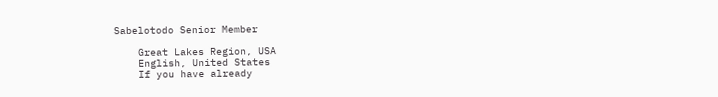Sabelotodo Senior Member

    Great Lakes Region, USA
    English, United States
    If you have already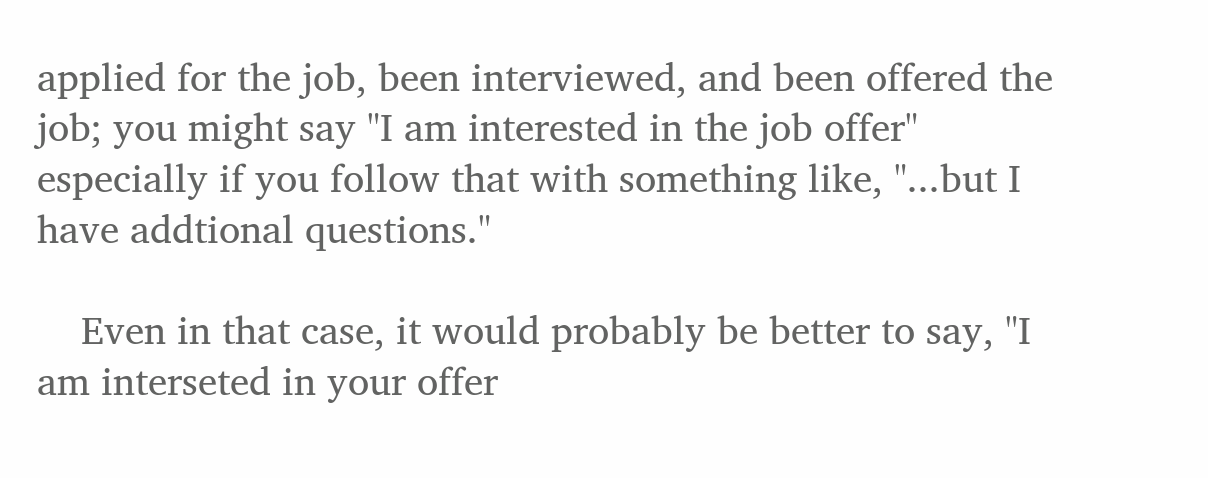applied for the job, been interviewed, and been offered the job; you might say "I am interested in the job offer" especially if you follow that with something like, "...but I have addtional questions."

    Even in that case, it would probably be better to say, "I am interseted in your offer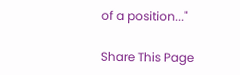of a position..."

Share This Page